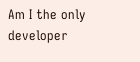Am I the only developer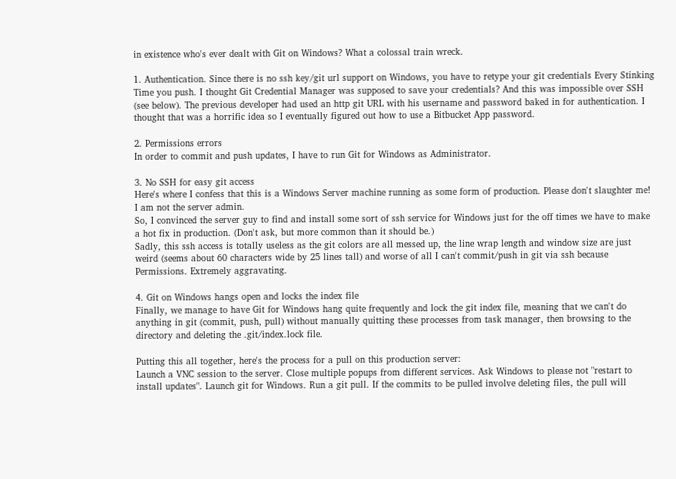in existence who's ever dealt with Git on Windows? What a colossal train wreck.

1. Authentication. Since there is no ssh key/git url support on Windows, you have to retype your git credentials Every Stinking Time you push. I thought Git Credential Manager was supposed to save your credentials? And this was impossible over SSH (see below). The previous developer had used an http git URL with his username and password baked in for authentication. I thought that was a horrific idea so I eventually figured out how to use a Bitbucket App password.

2. Permissions errors
In order to commit and push updates, I have to run Git for Windows as Administrator.

3. No SSH for easy git access
Here's where I confess that this is a Windows Server machine running as some form of production. Please don't slaughter me! I am not the server admin.
So, I convinced the server guy to find and install some sort of ssh service for Windows just for the off times we have to make a hot fix in production. (Don't ask, but more common than it should be.)
Sadly, this ssh access is totally useless as the git colors are all messed up, the line wrap length and window size are just weird (seems about 60 characters wide by 25 lines tall) and worse of all I can't commit/push in git via ssh because Permissions. Extremely aggravating.

4. Git on Windows hangs open and locks the index file
Finally, we manage to have Git for Windows hang quite frequently and lock the git index file, meaning that we can't do anything in git (commit, push, pull) without manually quitting these processes from task manager, then browsing to the directory and deleting the .git/index.lock file.

Putting this all together, here's the process for a pull on this production server:
Launch a VNC session to the server. Close multiple popups from different services. Ask Windows to please not "restart to install updates". Launch git for Windows. Run a git pull. If the commits to be pulled involve deleting files, the pull will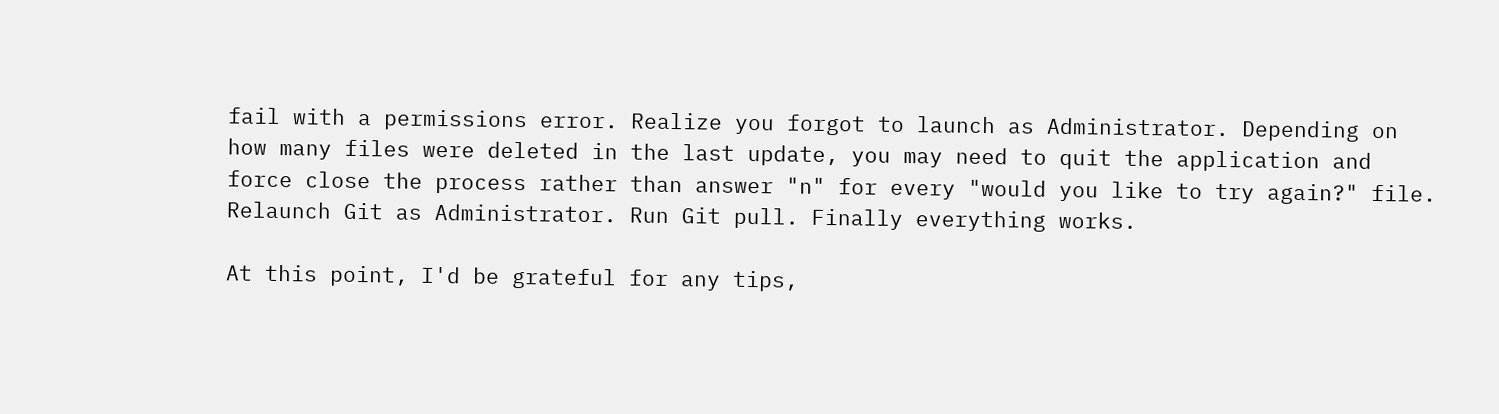fail with a permissions error. Realize you forgot to launch as Administrator. Depending on how many files were deleted in the last update, you may need to quit the application and force close the process rather than answer "n" for every "would you like to try again?" file. Relaunch Git as Administrator. Run Git pull. Finally everything works.

At this point, I'd be grateful for any tips,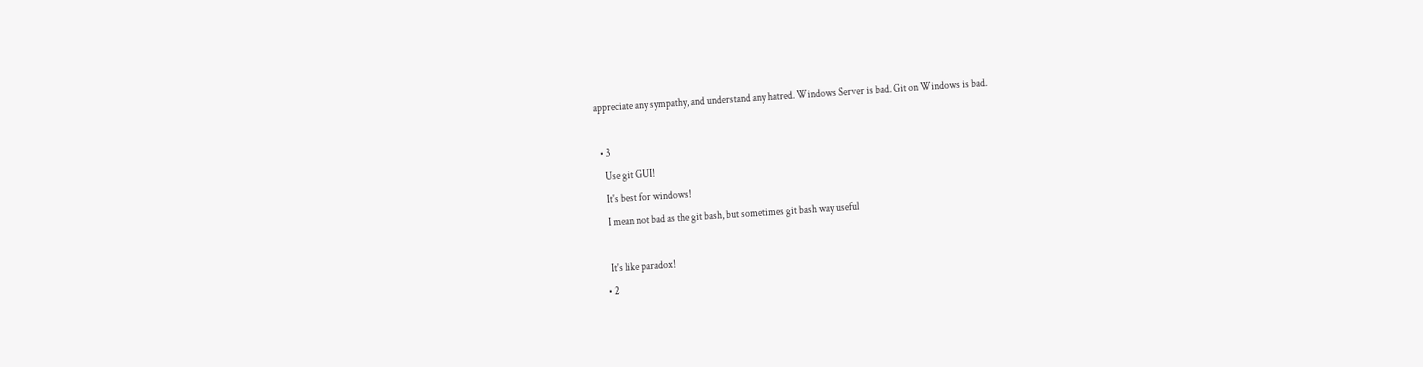appreciate any sympathy, and understand any hatred. Windows Server is bad. Git on Windows is bad.

  • 3
    Use git GUI!
    It's best for windows!
    I mean not bad as the git bash, but sometimes git bash way useful

    It's like paradox!
  • 2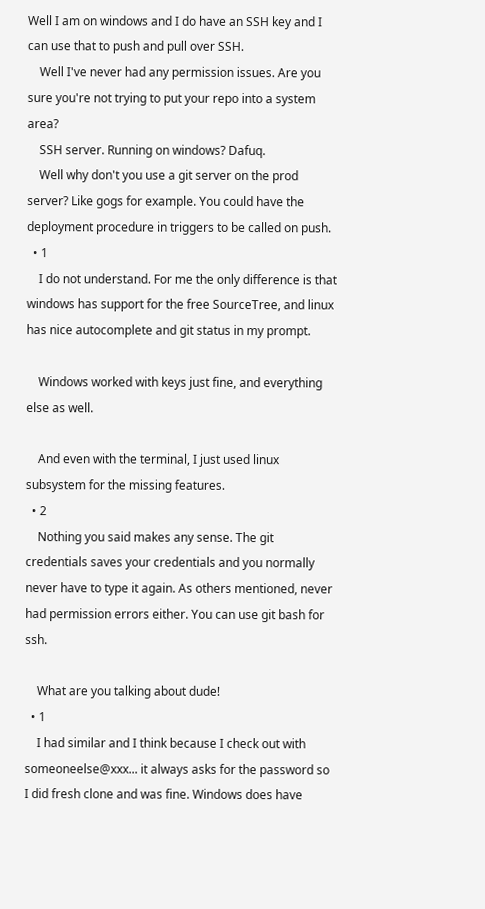Well I am on windows and I do have an SSH key and I can use that to push and pull over SSH.
    Well I've never had any permission issues. Are you sure you're not trying to put your repo into a system area?
    SSH server. Running on windows? Dafuq.
    Well why don't you use a git server on the prod server? Like gogs for example. You could have the deployment procedure in triggers to be called on push.
  • 1
    I do not understand. For me the only difference is that windows has support for the free SourceTree, and linux has nice autocomplete and git status in my prompt.

    Windows worked with keys just fine, and everything else as well.

    And even with the terminal, I just used linux subsystem for the missing features.
  • 2
    Nothing you said makes any sense. The git credentials saves your credentials and you normally never have to type it again. As others mentioned, never had permission errors either. You can use git bash for ssh.

    What are you talking about dude!
  • 1
    I had similar and I think because I check out with someoneelse@xxx... it always asks for the password so I did fresh clone and was fine. Windows does have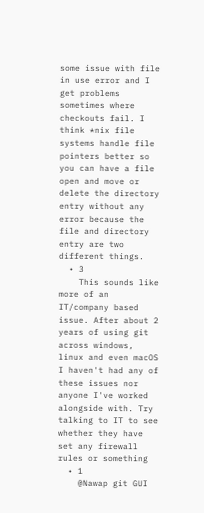some issue with file in use error and I get problems sometimes where checkouts fail. I think *nix file systems handle file pointers better so you can have a file open and move or delete the directory entry without any error because the file and directory entry are two different things.
  • 3
    This sounds like more of an IT/company based issue. After about 2 years of using git across windows, linux and even macOS I haven't had any of these issues nor anyone I've worked alongside with. Try talking to IT to see whether they have set any firewall rules or something
  • 1
    @Nawap git GUI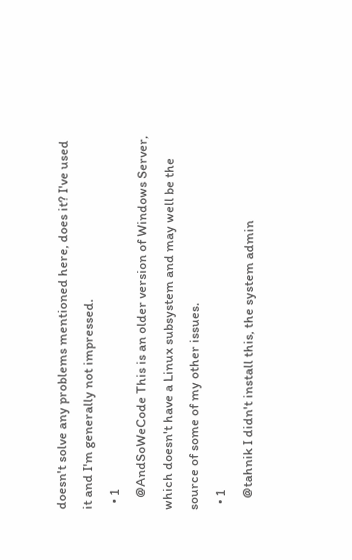doesn't solve any problems mentioned here, does it? I've used it and I'm generally not impressed.
  • 1
    @AndSoWeCode This is an older version of Windows Server, which doesn't have a Linux subsystem and may well be the source of some of my other issues.
  • 1
    @tahnik I didn't install this, the system admin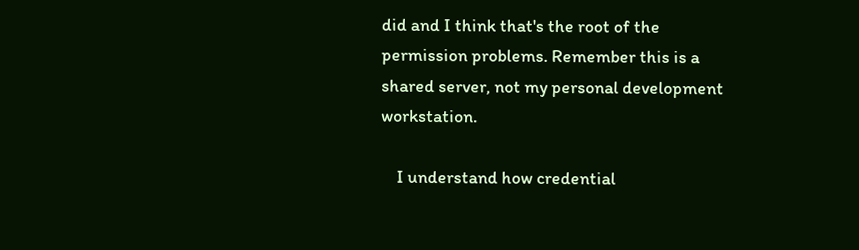did and I think that's the root of the permission problems. Remember this is a shared server, not my personal development workstation.

    I understand how credential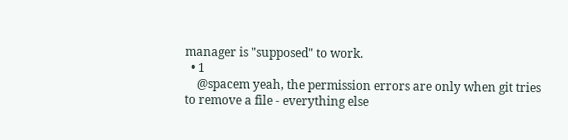manager is "supposed" to work.
  • 1
    @spacem yeah, the permission errors are only when git tries to remove a file - everything else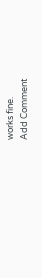works fine.
Add Comment